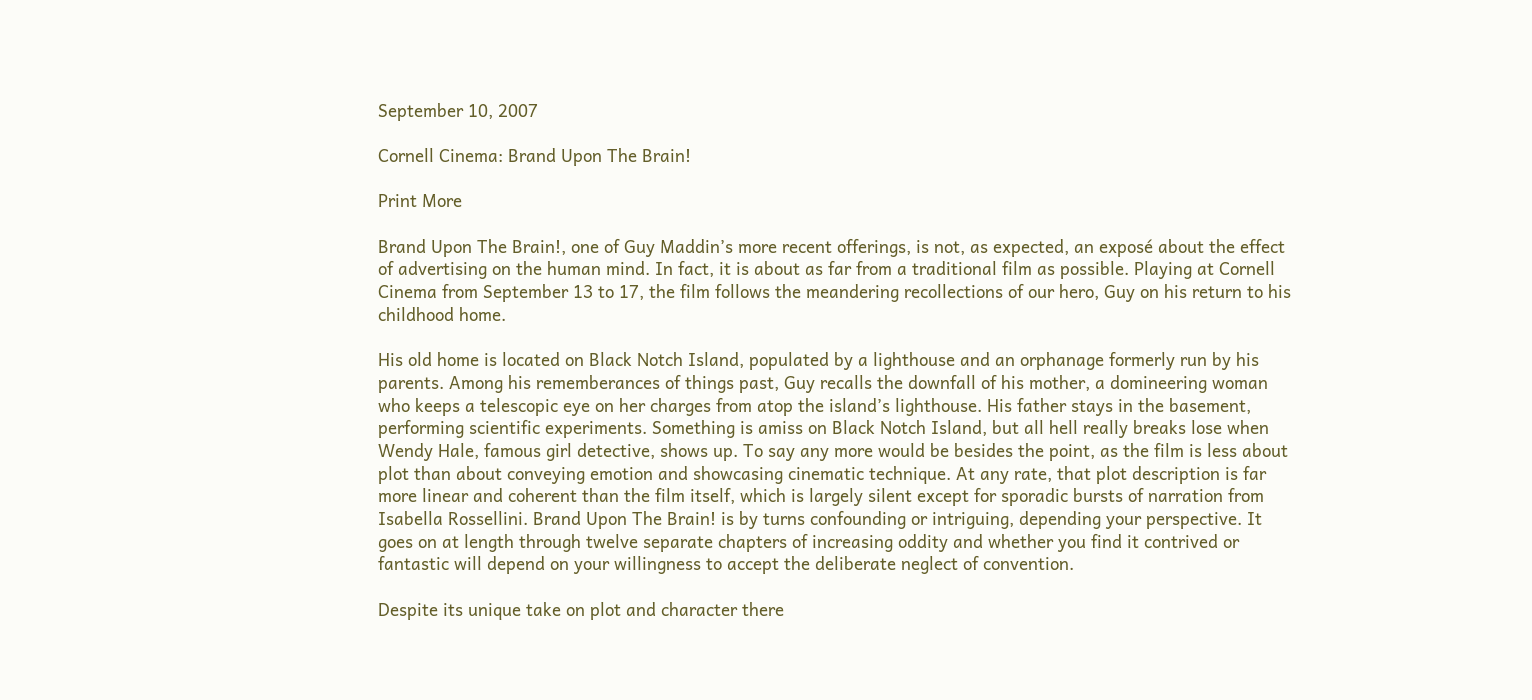September 10, 2007

Cornell Cinema: Brand Upon The Brain!

Print More

Brand Upon The Brain!, one of Guy Maddin’s more recent offerings, is not, as expected, an exposé about the effect of advertising on the human mind. In fact, it is about as far from a traditional film as possible. Playing at Cornell Cinema from September 13 to 17, the film follows the meandering recollections of our hero, Guy on his return to his childhood home.

His old home is located on Black Notch Island, populated by a lighthouse and an orphanage formerly run by his parents. Among his rememberances of things past, Guy recalls the downfall of his mother, a domineering woman who keeps a telescopic eye on her charges from atop the island’s lighthouse. His father stays in the basement, performing scientific experiments. Something is amiss on Black Notch Island, but all hell really breaks lose when Wendy Hale, famous girl detective, shows up. To say any more would be besides the point, as the film is less about plot than about conveying emotion and showcasing cinematic technique. At any rate, that plot description is far more linear and coherent than the film itself, which is largely silent except for sporadic bursts of narration from Isabella Rossellini. Brand Upon The Brain! is by turns confounding or intriguing, depending your perspective. It goes on at length through twelve separate chapters of increasing oddity and whether you find it contrived or fantastic will depend on your willingness to accept the deliberate neglect of convention.

Despite its unique take on plot and character there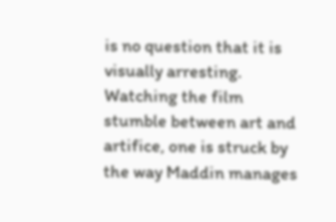is no question that it is visually arresting. Watching the film stumble between art and artifice, one is struck by the way Maddin manages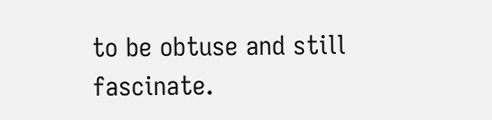to be obtuse and still fascinate.